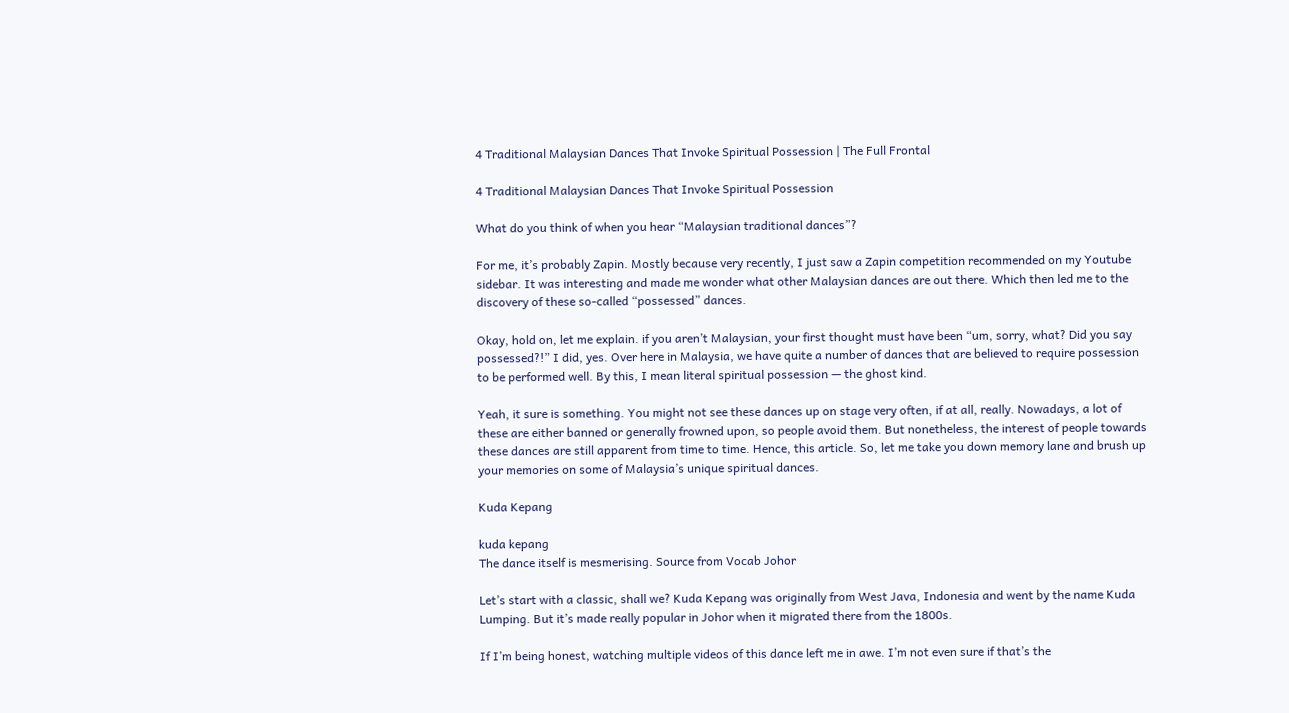4 Traditional Malaysian Dances That Invoke Spiritual Possession | The Full Frontal

4 Traditional Malaysian Dances That Invoke Spiritual Possession

What do you think of when you hear “Malaysian traditional dances”?

For me, it’s probably Zapin. Mostly because very recently, I just saw a Zapin competition recommended on my Youtube sidebar. It was interesting and made me wonder what other Malaysian dances are out there. Which then led me to the discovery of these so-called “possessed” dances.

Okay, hold on, let me explain. if you aren’t Malaysian, your first thought must have been “um, sorry, what? Did you say possessed?!” I did, yes. Over here in Malaysia, we have quite a number of dances that are believed to require possession to be performed well. By this, I mean literal spiritual possession — the ghost kind.

Yeah, it sure is something. You might not see these dances up on stage very often, if at all, really. Nowadays, a lot of these are either banned or generally frowned upon, so people avoid them. But nonetheless, the interest of people towards these dances are still apparent from time to time. Hence, this article. So, let me take you down memory lane and brush up your memories on some of Malaysia’s unique spiritual dances.

Kuda Kepang

kuda kepang
The dance itself is mesmerising. Source from Vocab Johor

Let’s start with a classic, shall we? Kuda Kepang was originally from West Java, Indonesia and went by the name Kuda Lumping. But it’s made really popular in Johor when it migrated there from the 1800s.

If I’m being honest, watching multiple videos of this dance left me in awe. I’m not even sure if that’s the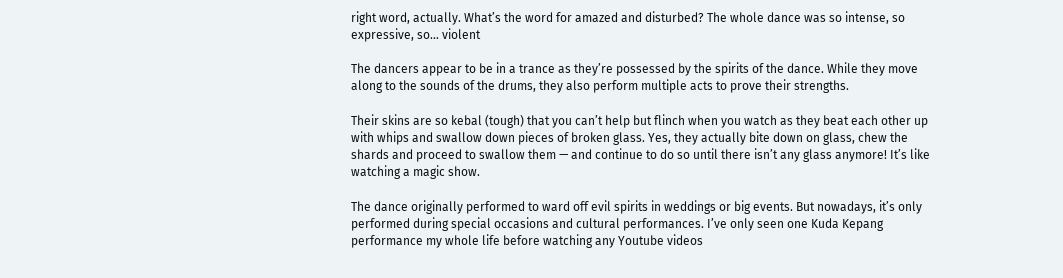right word, actually. What’s the word for amazed and disturbed? The whole dance was so intense, so expressive, so… violent

The dancers appear to be in a trance as they’re possessed by the spirits of the dance. While they move along to the sounds of the drums, they also perform multiple acts to prove their strengths.

Their skins are so kebal (tough) that you can’t help but flinch when you watch as they beat each other up with whips and swallow down pieces of broken glass. Yes, they actually bite down on glass, chew the shards and proceed to swallow them — and continue to do so until there isn’t any glass anymore! It’s like watching a magic show.

The dance originally performed to ward off evil spirits in weddings or big events. But nowadays, it’s only performed during special occasions and cultural performances. I’ve only seen one Kuda Kepang performance my whole life before watching any Youtube videos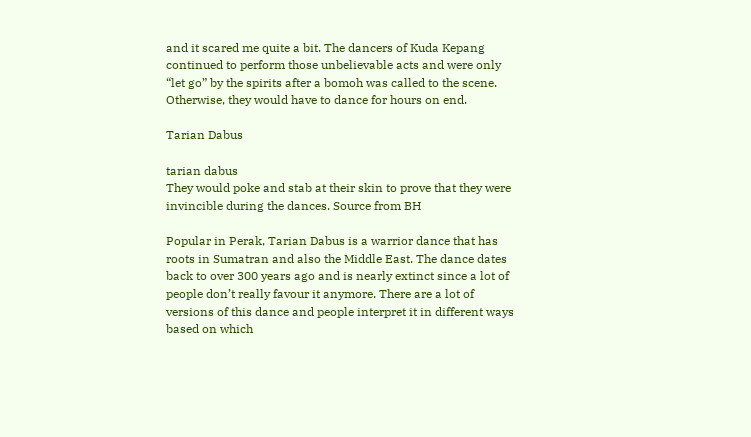and it scared me quite a bit. The dancers of Kuda Kepang continued to perform those unbelievable acts and were only “let go” by the spirits after a bomoh was called to the scene. Otherwise, they would have to dance for hours on end.

Tarian Dabus

tarian dabus
They would poke and stab at their skin to prove that they were invincible during the dances. Source from BH

Popular in Perak, Tarian Dabus is a warrior dance that has roots in Sumatran and also the Middle East. The dance dates back to over 300 years ago and is nearly extinct since a lot of people don’t really favour it anymore. There are a lot of versions of this dance and people interpret it in different ways based on which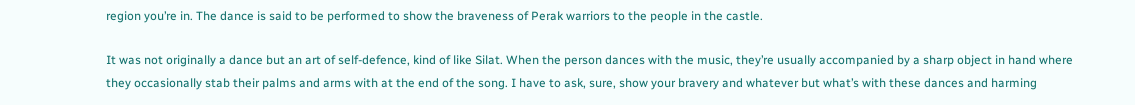region you’re in. The dance is said to be performed to show the braveness of Perak warriors to the people in the castle.

It was not originally a dance but an art of self-defence, kind of like Silat. When the person dances with the music, they’re usually accompanied by a sharp object in hand where they occasionally stab their palms and arms with at the end of the song. I have to ask, sure, show your bravery and whatever but what’s with these dances and harming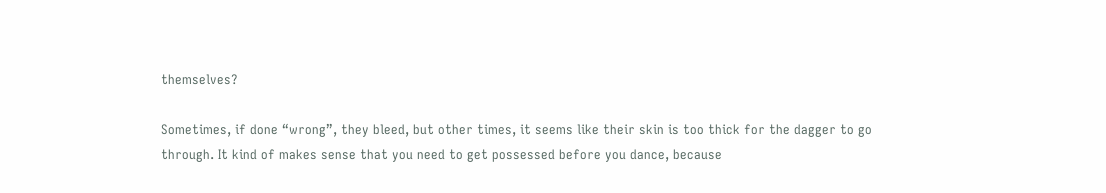themselves?

Sometimes, if done “wrong”, they bleed, but other times, it seems like their skin is too thick for the dagger to go through. It kind of makes sense that you need to get possessed before you dance, because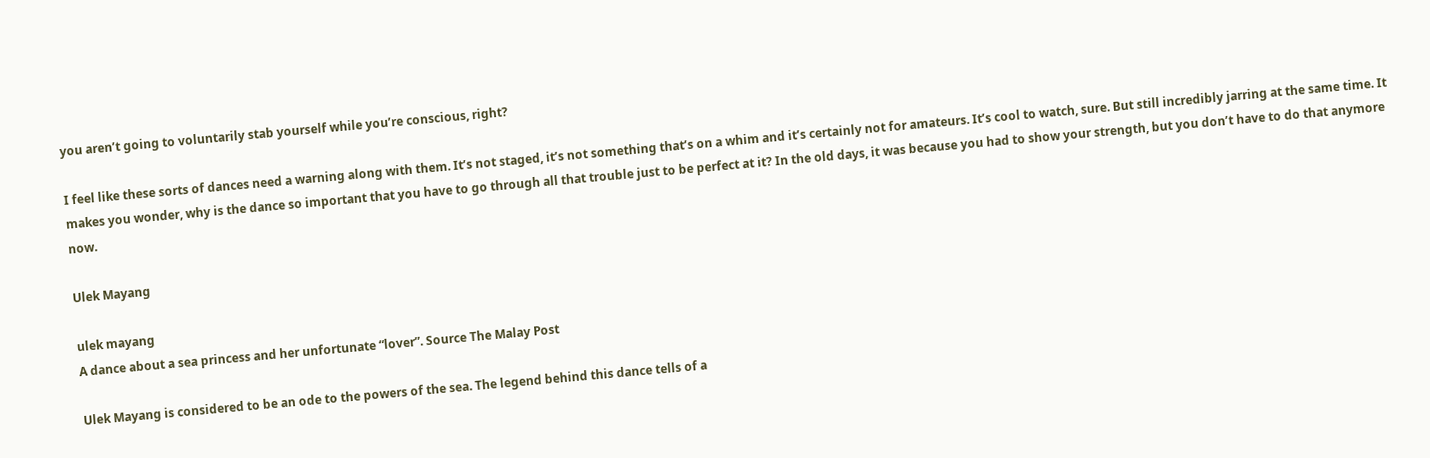you aren’t going to voluntarily stab yourself while you’re conscious, right?

I feel like these sorts of dances need a warning along with them. It’s not staged, it’s not something that’s on a whim and it’s certainly not for amateurs. It’s cool to watch, sure. But still incredibly jarring at the same time. It makes you wonder, why is the dance so important that you have to go through all that trouble just to be perfect at it? In the old days, it was because you had to show your strength, but you don’t have to do that anymore now.

Ulek Mayang

ulek mayang
A dance about a sea princess and her unfortunate “lover”. Source The Malay Post

Ulek Mayang is considered to be an ode to the powers of the sea. The legend behind this dance tells of a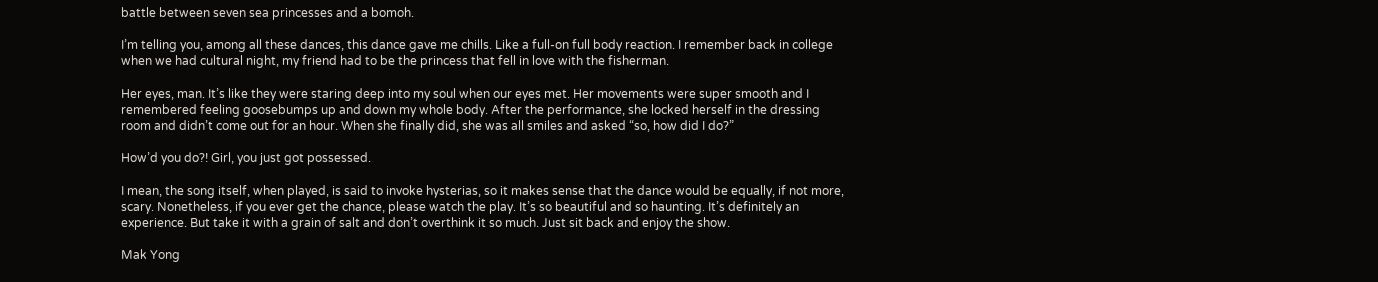battle between seven sea princesses and a bomoh.

I’m telling you, among all these dances, this dance gave me chills. Like a full-on full body reaction. I remember back in college when we had cultural night, my friend had to be the princess that fell in love with the fisherman.

Her eyes, man. It’s like they were staring deep into my soul when our eyes met. Her movements were super smooth and I remembered feeling goosebumps up and down my whole body. After the performance, she locked herself in the dressing room and didn’t come out for an hour. When she finally did, she was all smiles and asked “so, how did I do?”

How’d you do?! Girl, you just got possessed.

I mean, the song itself, when played, is said to invoke hysterias, so it makes sense that the dance would be equally, if not more, scary. Nonetheless, if you ever get the chance, please watch the play. It’s so beautiful and so haunting. It’s definitely an experience. But take it with a grain of salt and don’t overthink it so much. Just sit back and enjoy the show.

Mak Yong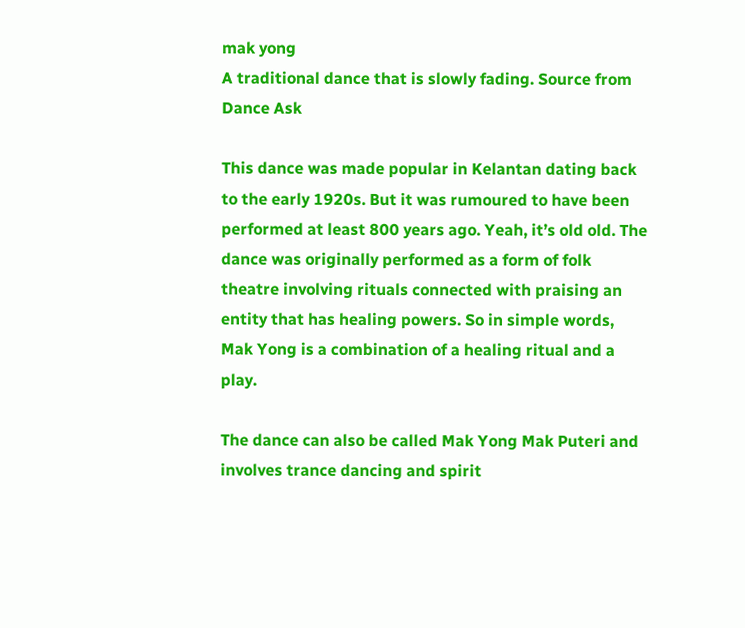mak yong
A traditional dance that is slowly fading. Source from Dance Ask

This dance was made popular in Kelantan dating back to the early 1920s. But it was rumoured to have been performed at least 800 years ago. Yeah, it’s old old. The dance was originally performed as a form of folk theatre involving rituals connected with praising an entity that has healing powers. So in simple words, Mak Yong is a combination of a healing ritual and a play.

The dance can also be called Mak Yong Mak Puteri and involves trance dancing and spirit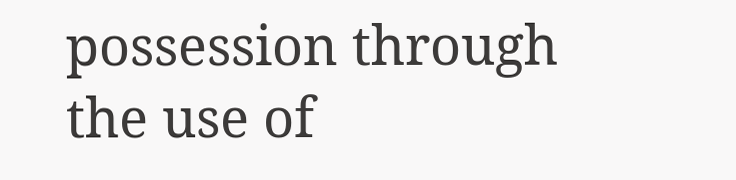possession through the use of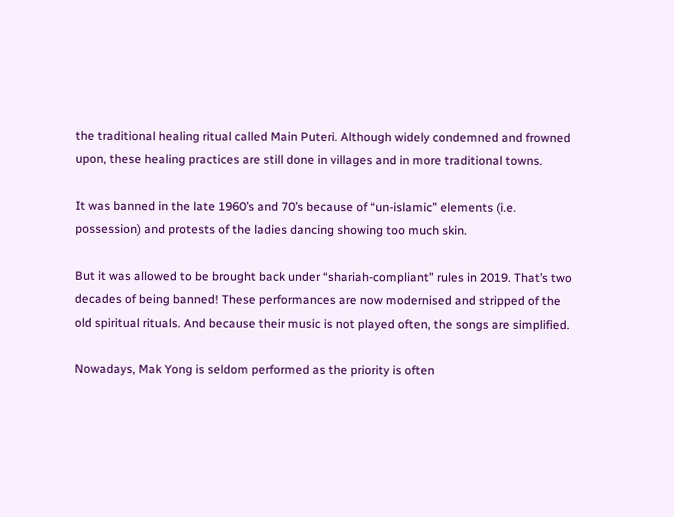the traditional healing ritual called Main Puteri. Although widely condemned and frowned upon, these healing practices are still done in villages and in more traditional towns.

It was banned in the late 1960’s and 70’s because of “un-islamic” elements (i.e. possession) and protests of the ladies dancing showing too much skin.

But it was allowed to be brought back under “shariah-compliant” rules in 2019. That’s two decades of being banned! These performances are now modernised and stripped of the old spiritual rituals. And because their music is not played often, the songs are simplified.

Nowadays, Mak Yong is seldom performed as the priority is often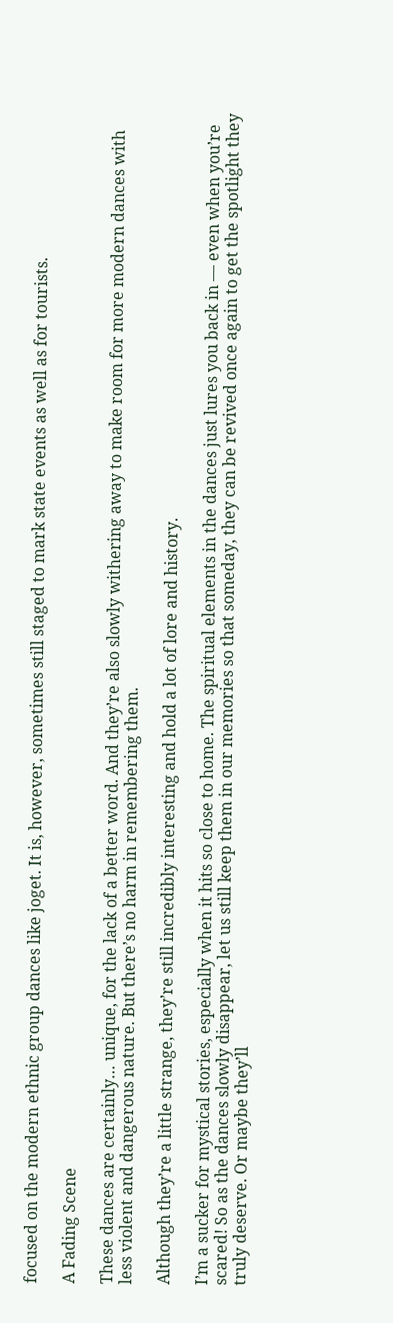focused on the modern ethnic group dances like joget. It is, however, sometimes still staged to mark state events as well as for tourists.

A Fading Scene

These dances are certainly… unique, for the lack of a better word. And they’re also slowly withering away to make room for more modern dances with less violent and dangerous nature. But there’s no harm in remembering them.

Although they’re a little strange, they’re still incredibly interesting and hold a lot of lore and history.

I’m a sucker for mystical stories, especially when it hits so close to home. The spiritual elements in the dances just lures you back in — even when you’re scared! So as the dances slowly disappear, let us still keep them in our memories so that someday, they can be revived once again to get the spotlight they truly deserve. Or maybe they’ll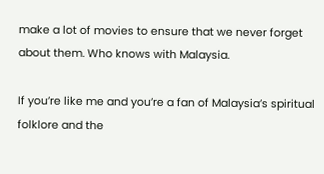make a lot of movies to ensure that we never forget about them. Who knows with Malaysia.

If you’re like me and you’re a fan of Malaysia’s spiritual folklore and the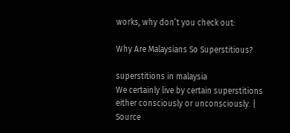works, why don’t you check out:

Why Are Malaysians So Superstitious?

superstitions in malaysia
We certainly live by certain superstitions either consciously or unconsciously. | Source